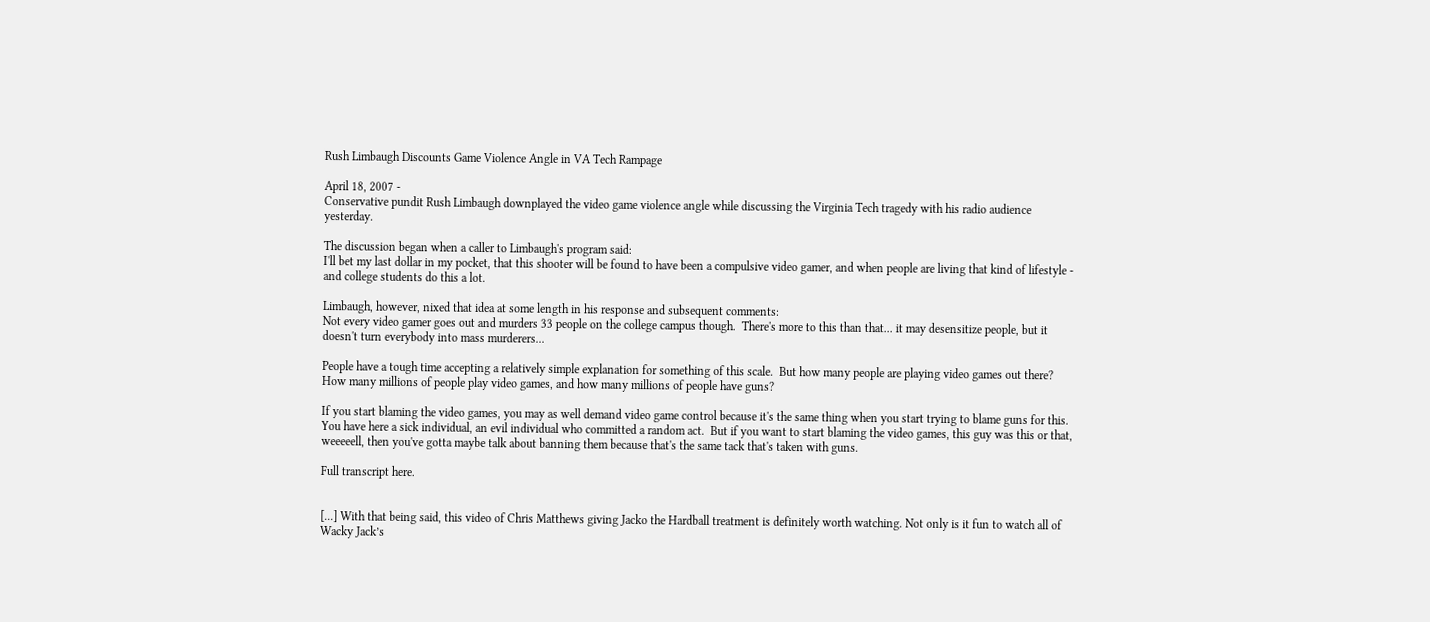Rush Limbaugh Discounts Game Violence Angle in VA Tech Rampage

April 18, 2007 -
Conservative pundit Rush Limbaugh downplayed the video game violence angle while discussing the Virginia Tech tragedy with his radio audience yesterday.

The discussion began when a caller to Limbaugh's program said:
I'll bet my last dollar in my pocket, that this shooter will be found to have been a compulsive video gamer, and when people are living that kind of lifestyle - and college students do this a lot.

Limbaugh, however, nixed that idea at some length in his response and subsequent comments:
Not every video gamer goes out and murders 33 people on the college campus though.  There's more to this than that... it may desensitize people, but it doesn't turn everybody into mass murderers...

People have a tough time accepting a relatively simple explanation for something of this scale.  But how many people are playing video games out there? How many millions of people play video games, and how many millions of people have guns?

If you start blaming the video games, you may as well demand video game control because it's the same thing when you start trying to blame guns for this.  You have here a sick individual, an evil individual who committed a random act.  But if you want to start blaming the video games, this guy was this or that, weeeeell, then you've gotta maybe talk about banning them because that's the same tack that's taken with guns.

Full transcript here.


[...] With that being said, this video of Chris Matthews giving Jacko the Hardball treatment is definitely worth watching. Not only is it fun to watch all of Wacky Jack’s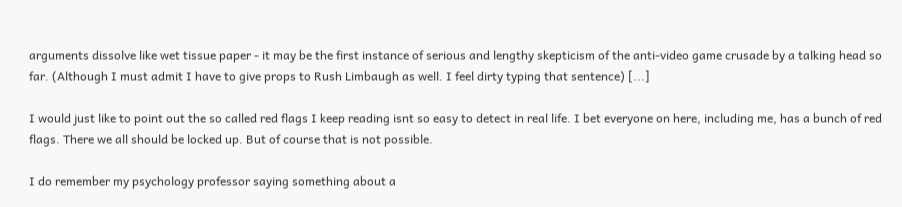arguments dissolve like wet tissue paper - it may be the first instance of serious and lengthy skepticism of the anti-video game crusade by a talking head so far. (Although I must admit I have to give props to Rush Limbaugh as well. I feel dirty typing that sentence) [...]

I would just like to point out the so called red flags I keep reading isnt so easy to detect in real life. I bet everyone on here, including me, has a bunch of red flags. There we all should be locked up. But of course that is not possible.

I do remember my psychology professor saying something about a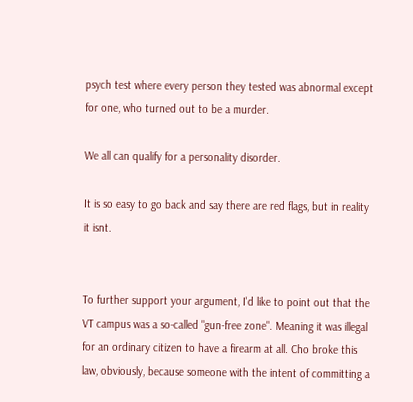psych test where every person they tested was abnormal except for one, who turned out to be a murder.

We all can qualify for a personality disorder.

It is so easy to go back and say there are red flags, but in reality it isnt.


To further support your argument, I'd like to point out that the VT campus was a so-called "gun-free zone". Meaning it was illegal for an ordinary citizen to have a firearm at all. Cho broke this law, obviously, because someone with the intent of committing a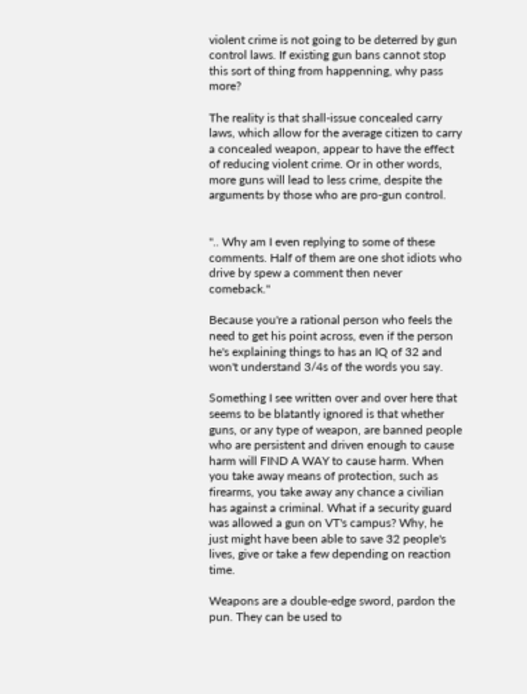violent crime is not going to be deterred by gun control laws. If existing gun bans cannot stop this sort of thing from happenning, why pass more?

The reality is that shall-issue concealed carry laws, which allow for the average citizen to carry a concealed weapon, appear to have the effect of reducing violent crime. Or in other words, more guns will lead to less crime, despite the arguments by those who are pro-gun control.


".. Why am I even replying to some of these comments. Half of them are one shot idiots who drive by spew a comment then never comeback."

Because you're a rational person who feels the need to get his point across, even if the person he's explaining things to has an IQ of 32 and won't understand 3/4s of the words you say.

Something I see written over and over here that seems to be blatantly ignored is that whether guns, or any type of weapon, are banned people who are persistent and driven enough to cause harm will FIND A WAY to cause harm. When you take away means of protection, such as firearms, you take away any chance a civilian has against a criminal. What if a security guard was allowed a gun on VT's campus? Why, he just might have been able to save 32 people's lives, give or take a few depending on reaction time.

Weapons are a double-edge sword, pardon the pun. They can be used to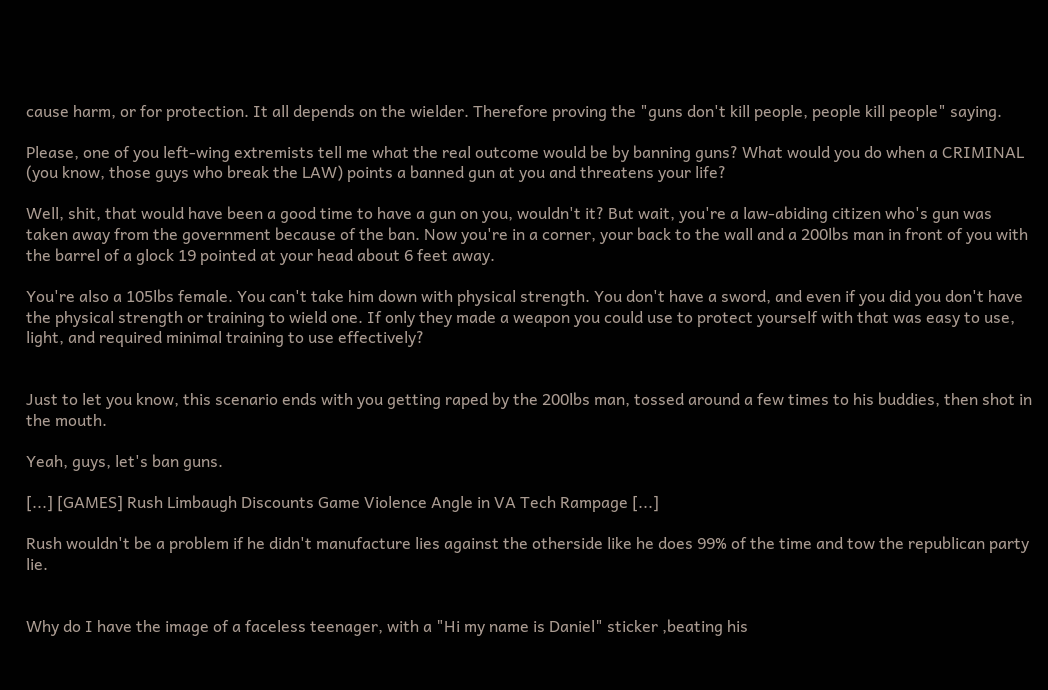cause harm, or for protection. It all depends on the wielder. Therefore proving the "guns don't kill people, people kill people" saying.

Please, one of you left-wing extremists tell me what the real outcome would be by banning guns? What would you do when a CRIMINAL (you know, those guys who break the LAW) points a banned gun at you and threatens your life?

Well, shit, that would have been a good time to have a gun on you, wouldn't it? But wait, you're a law-abiding citizen who's gun was taken away from the government because of the ban. Now you're in a corner, your back to the wall and a 200lbs man in front of you with the barrel of a glock 19 pointed at your head about 6 feet away.

You're also a 105lbs female. You can't take him down with physical strength. You don't have a sword, and even if you did you don't have the physical strength or training to wield one. If only they made a weapon you could use to protect yourself with that was easy to use, light, and required minimal training to use effectively?


Just to let you know, this scenario ends with you getting raped by the 200lbs man, tossed around a few times to his buddies, then shot in the mouth.

Yeah, guys, let's ban guns.

[...] [GAMES] Rush Limbaugh Discounts Game Violence Angle in VA Tech Rampage [...]

Rush wouldn't be a problem if he didn't manufacture lies against the otherside like he does 99% of the time and tow the republican party lie.


Why do I have the image of a faceless teenager, with a "Hi my name is Daniel" sticker ,beating his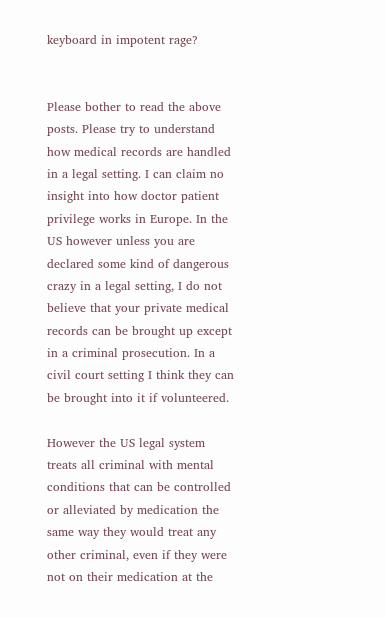keyboard in impotent rage?


Please bother to read the above posts. Please try to understand how medical records are handled in a legal setting. I can claim no insight into how doctor patient privilege works in Europe. In the US however unless you are declared some kind of dangerous crazy in a legal setting, I do not believe that your private medical records can be brought up except in a criminal prosecution. In a civil court setting I think they can be brought into it if volunteered.

However the US legal system treats all criminal with mental conditions that can be controlled or alleviated by medication the same way they would treat any other criminal, even if they were not on their medication at the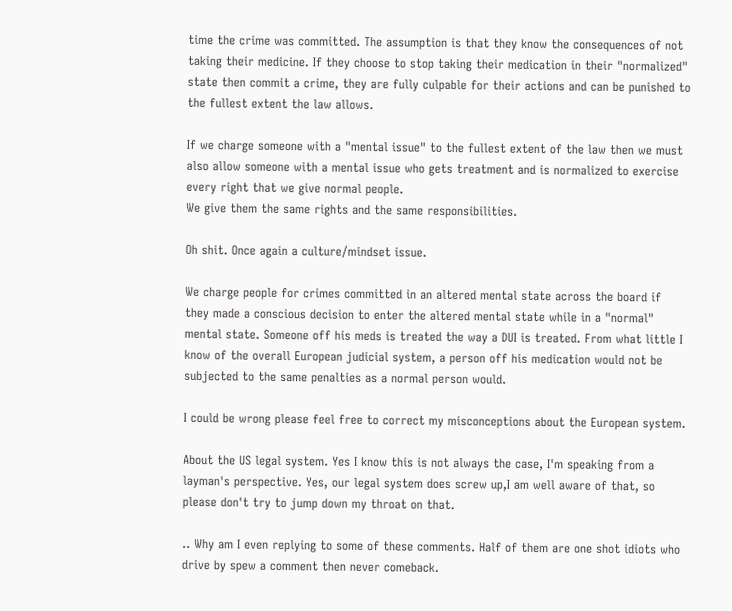time the crime was committed. The assumption is that they know the consequences of not taking their medicine. If they choose to stop taking their medication in their "normalized" state then commit a crime, they are fully culpable for their actions and can be punished to the fullest extent the law allows.

If we charge someone with a "mental issue" to the fullest extent of the law then we must also allow someone with a mental issue who gets treatment and is normalized to exercise every right that we give normal people.
We give them the same rights and the same responsibilities.

Oh shit. Once again a culture/mindset issue.

We charge people for crimes committed in an altered mental state across the board if they made a conscious decision to enter the altered mental state while in a "normal" mental state. Someone off his meds is treated the way a DUI is treated. From what little I know of the overall European judicial system, a person off his medication would not be subjected to the same penalties as a normal person would.

I could be wrong please feel free to correct my misconceptions about the European system.

About the US legal system. Yes I know this is not always the case, I'm speaking from a layman's perspective. Yes, our legal system does screw up,I am well aware of that, so please don't try to jump down my throat on that.

.. Why am I even replying to some of these comments. Half of them are one shot idiots who drive by spew a comment then never comeback.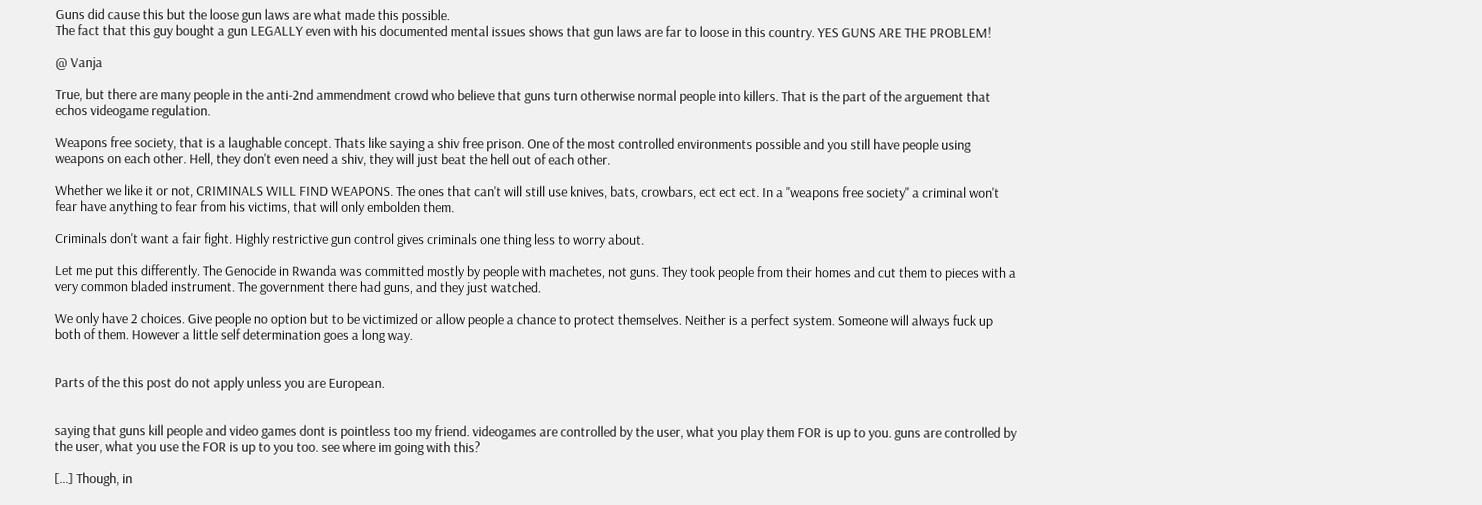Guns did cause this but the loose gun laws are what made this possible.
The fact that this guy bought a gun LEGALLY even with his documented mental issues shows that gun laws are far to loose in this country. YES GUNS ARE THE PROBLEM!

@ Vanja

True, but there are many people in the anti-2nd ammendment crowd who believe that guns turn otherwise normal people into killers. That is the part of the arguement that echos videogame regulation.

Weapons free society, that is a laughable concept. Thats like saying a shiv free prison. One of the most controlled environments possible and you still have people using weapons on each other. Hell, they don't even need a shiv, they will just beat the hell out of each other.

Whether we like it or not, CRIMINALS WILL FIND WEAPONS. The ones that can't will still use knives, bats, crowbars, ect ect ect. In a "weapons free society" a criminal won't fear have anything to fear from his victims, that will only embolden them.

Criminals don't want a fair fight. Highly restrictive gun control gives criminals one thing less to worry about.

Let me put this differently. The Genocide in Rwanda was committed mostly by people with machetes, not guns. They took people from their homes and cut them to pieces with a very common bladed instrument. The government there had guns, and they just watched.

We only have 2 choices. Give people no option but to be victimized or allow people a chance to protect themselves. Neither is a perfect system. Someone will always fuck up both of them. However a little self determination goes a long way.


Parts of the this post do not apply unless you are European.


saying that guns kill people and video games dont is pointless too my friend. videogames are controlled by the user, what you play them FOR is up to you. guns are controlled by the user, what you use the FOR is up to you too. see where im going with this?

[...] Though, in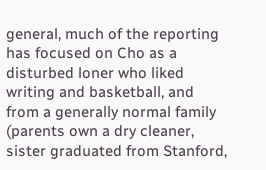general, much of the reporting has focused on Cho as a disturbed loner who liked writing and basketball, and from a generally normal family (parents own a dry cleaner, sister graduated from Stanford,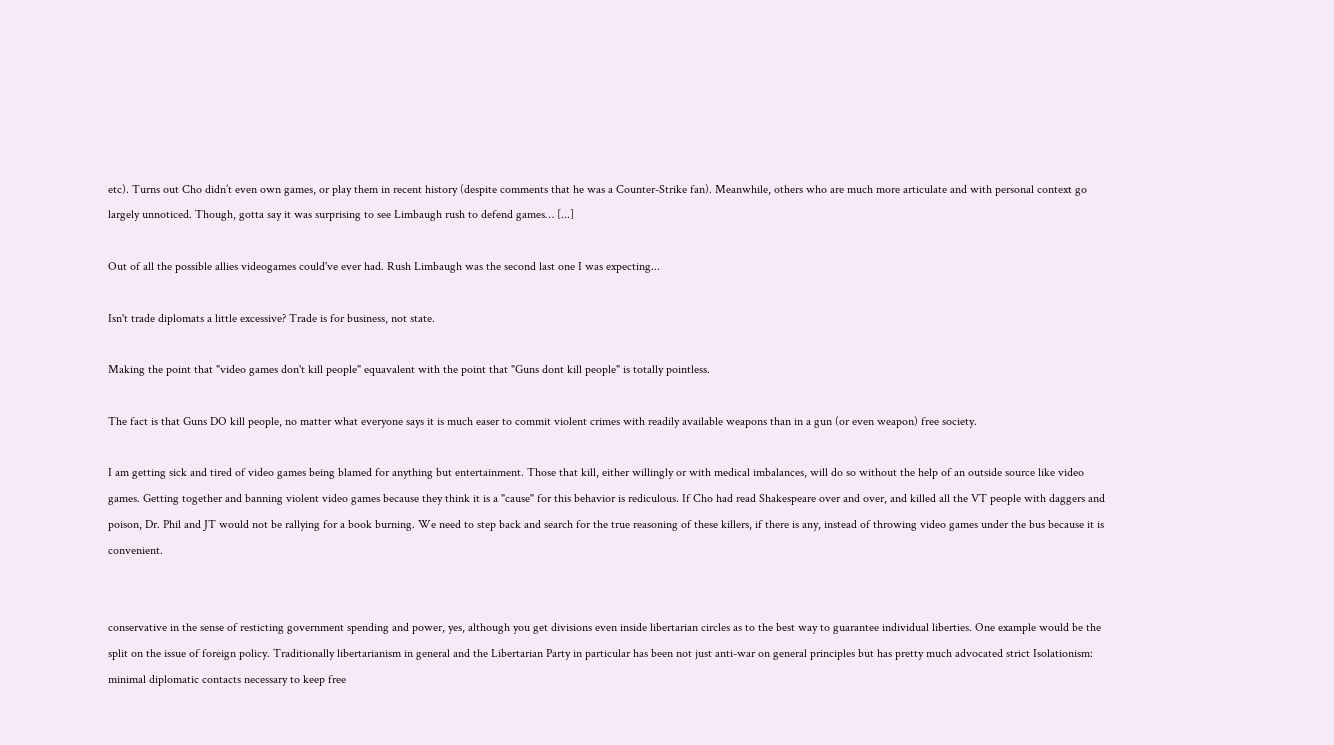etc). Turns out Cho didn’t even own games, or play them in recent history (despite comments that he was a Counter-Strike fan). Meanwhile, others who are much more articulate and with personal context go largely unnoticed. Though, gotta say it was surprising to see Limbaugh rush to defend games… [...]

Out of all the possible allies videogames could've ever had. Rush Limbaugh was the second last one I was expecting...

Isn't trade diplomats a little excessive? Trade is for business, not state.

Making the point that "video games don't kill people" equavalent with the point that "Guns dont kill people" is totally pointless.

The fact is that Guns DO kill people, no matter what everyone says it is much easer to commit violent crimes with readily available weapons than in a gun (or even weapon) free society.

I am getting sick and tired of video games being blamed for anything but entertainment. Those that kill, either willingly or with medical imbalances, will do so without the help of an outside source like video games. Getting together and banning violent video games because they think it is a "cause" for this behavior is rediculous. If Cho had read Shakespeare over and over, and killed all the VT people with daggers and poison, Dr. Phil and JT would not be rallying for a book burning. We need to step back and search for the true reasoning of these killers, if there is any, instead of throwing video games under the bus because it is convenient.


conservative in the sense of resticting government spending and power, yes, although you get divisions even inside libertarian circles as to the best way to guarantee individual liberties. One example would be the split on the issue of foreign policy. Traditionally libertarianism in general and the Libertarian Party in particular has been not just anti-war on general principles but has pretty much advocated strict Isolationism: minimal diplomatic contacts necessary to keep free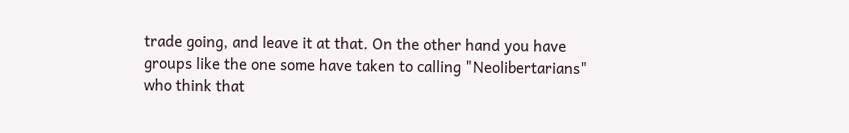trade going, and leave it at that. On the other hand you have groups like the one some have taken to calling "Neolibertarians" who think that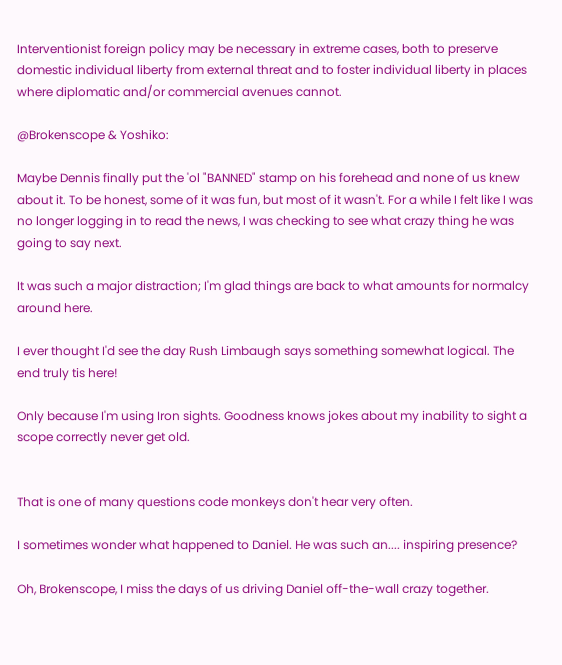Interventionist foreign policy may be necessary in extreme cases, both to preserve domestic individual liberty from external threat and to foster individual liberty in places where diplomatic and/or commercial avenues cannot.

@Brokenscope & Yoshiko:

Maybe Dennis finally put the 'ol "BANNED" stamp on his forehead and none of us knew about it. To be honest, some of it was fun, but most of it wasn't. For a while I felt like I was no longer logging in to read the news, I was checking to see what crazy thing he was going to say next.

It was such a major distraction; I'm glad things are back to what amounts for normalcy around here.

I ever thought I'd see the day Rush Limbaugh says something somewhat logical. The end truly tis here!

Only because I'm using Iron sights. Goodness knows jokes about my inability to sight a scope correctly never get old.


That is one of many questions code monkeys don't hear very often.

I sometimes wonder what happened to Daniel. He was such an.... inspiring presence?

Oh, Brokenscope, I miss the days of us driving Daniel off-the-wall crazy together.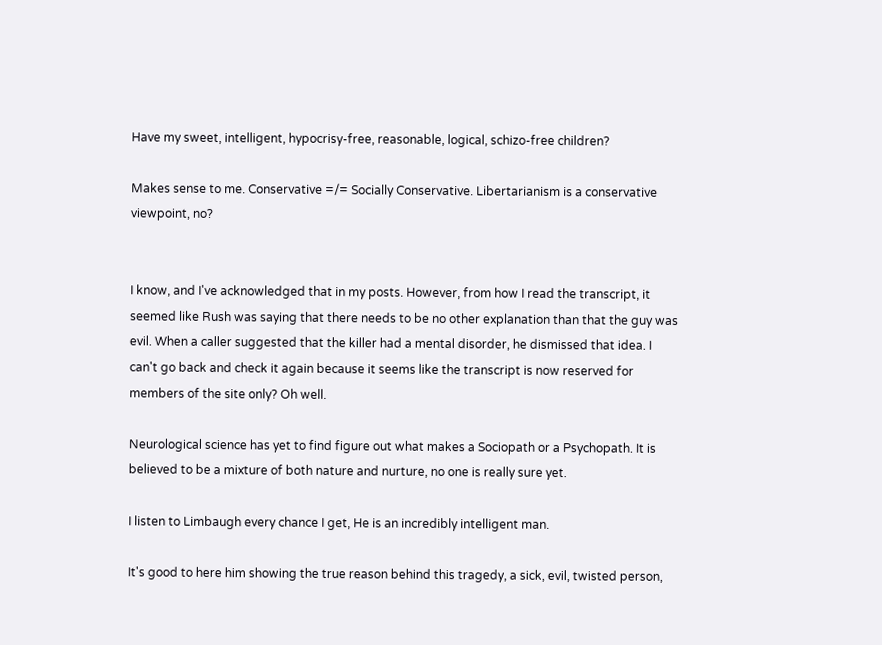Have my sweet, intelligent, hypocrisy-free, reasonable, logical, schizo-free children?

Makes sense to me. Conservative =/= Socially Conservative. Libertarianism is a conservative viewpoint, no?


I know, and I've acknowledged that in my posts. However, from how I read the transcript, it seemed like Rush was saying that there needs to be no other explanation than that the guy was evil. When a caller suggested that the killer had a mental disorder, he dismissed that idea. I can't go back and check it again because it seems like the transcript is now reserved for members of the site only? Oh well.

Neurological science has yet to find figure out what makes a Sociopath or a Psychopath. It is believed to be a mixture of both nature and nurture, no one is really sure yet.

I listen to Limbaugh every chance I get, He is an incredibly intelligent man.

It's good to here him showing the true reason behind this tragedy, a sick, evil, twisted person,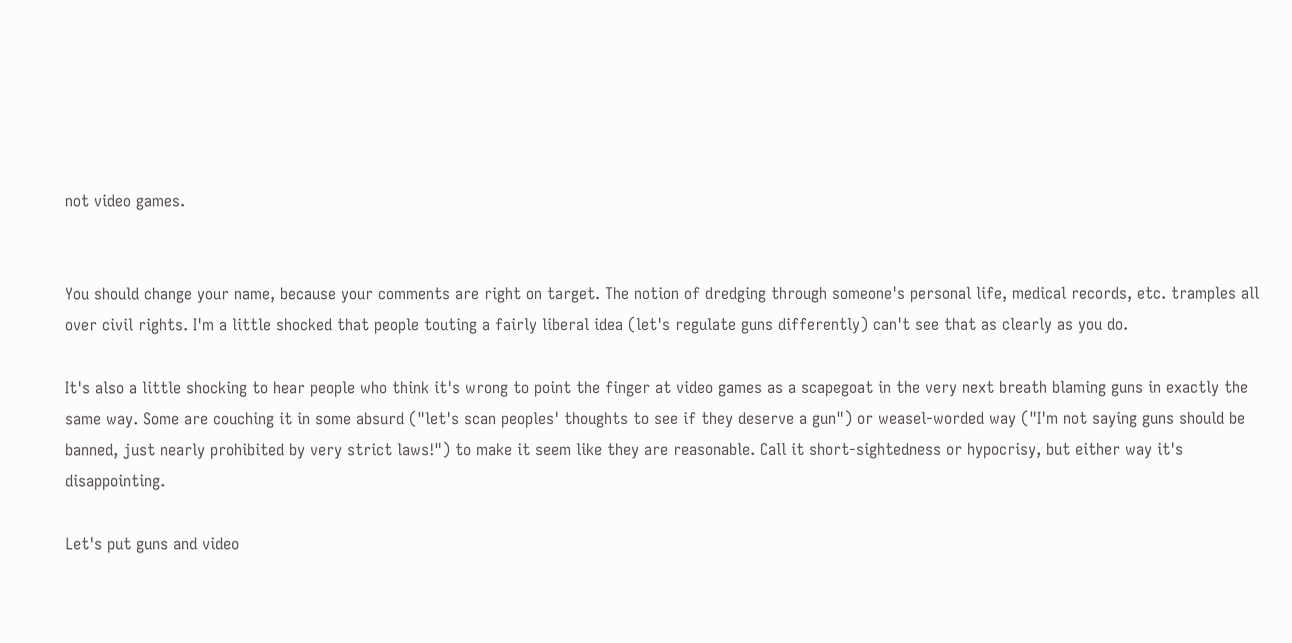not video games.


You should change your name, because your comments are right on target. The notion of dredging through someone's personal life, medical records, etc. tramples all over civil rights. I'm a little shocked that people touting a fairly liberal idea (let's regulate guns differently) can't see that as clearly as you do.

It's also a little shocking to hear people who think it's wrong to point the finger at video games as a scapegoat in the very next breath blaming guns in exactly the same way. Some are couching it in some absurd ("let's scan peoples' thoughts to see if they deserve a gun") or weasel-worded way ("I'm not saying guns should be banned, just nearly prohibited by very strict laws!") to make it seem like they are reasonable. Call it short-sightedness or hypocrisy, but either way it's disappointing.

Let's put guns and video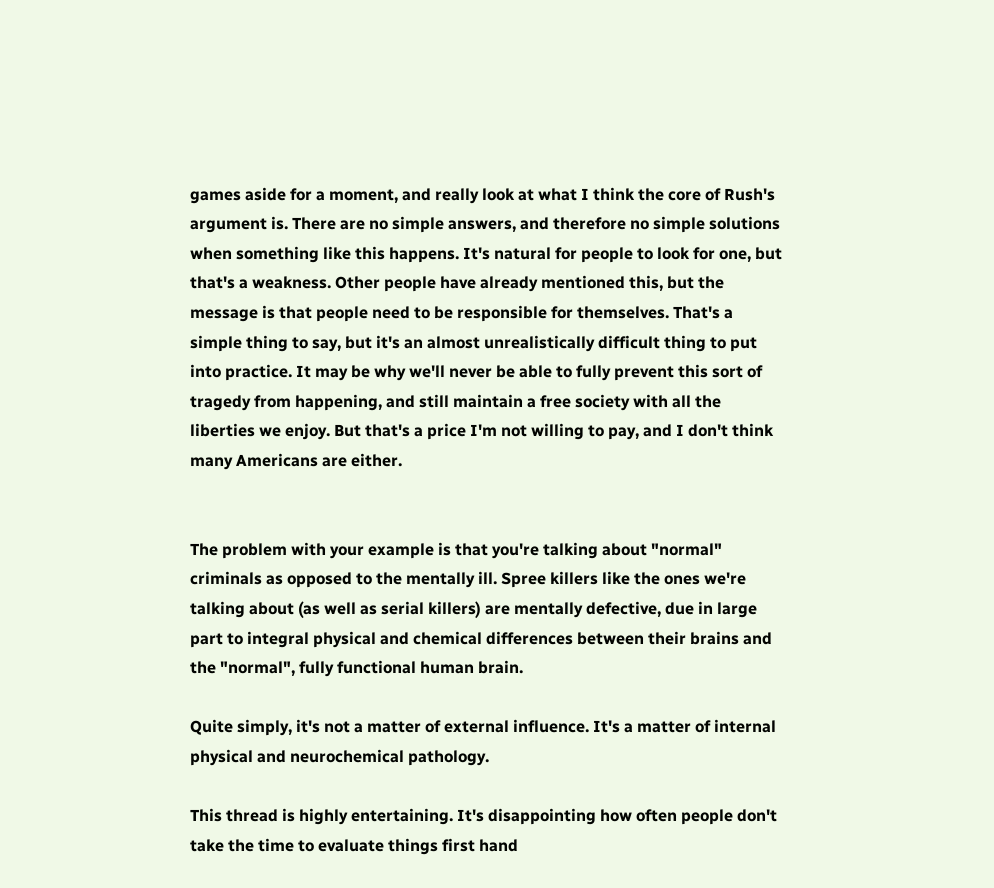games aside for a moment, and really look at what I think the core of Rush's argument is. There are no simple answers, and therefore no simple solutions when something like this happens. It's natural for people to look for one, but that's a weakness. Other people have already mentioned this, but the message is that people need to be responsible for themselves. That's a simple thing to say, but it's an almost unrealistically difficult thing to put into practice. It may be why we'll never be able to fully prevent this sort of tragedy from happening, and still maintain a free society with all the liberties we enjoy. But that's a price I'm not willing to pay, and I don't think many Americans are either.


The problem with your example is that you're talking about "normal" criminals as opposed to the mentally ill. Spree killers like the ones we're talking about (as well as serial killers) are mentally defective, due in large part to integral physical and chemical differences between their brains and the "normal", fully functional human brain.

Quite simply, it's not a matter of external influence. It's a matter of internal physical and neurochemical pathology.

This thread is highly entertaining. It's disappointing how often people don't take the time to evaluate things first hand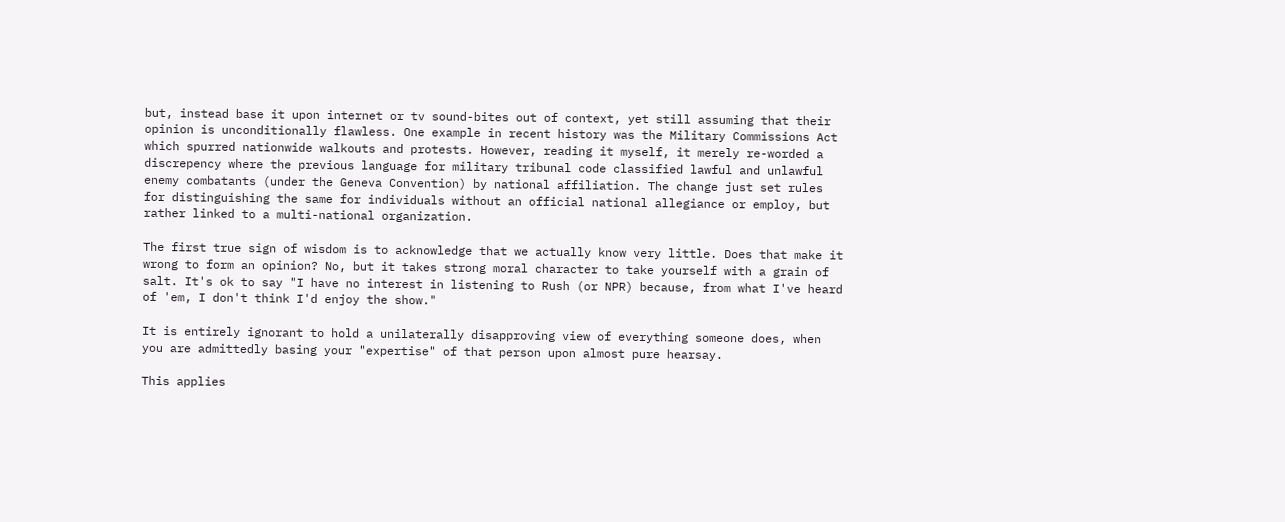but, instead base it upon internet or tv sound-bites out of context, yet still assuming that their opinion is unconditionally flawless. One example in recent history was the Military Commissions Act which spurred nationwide walkouts and protests. However, reading it myself, it merely re-worded a discrepency where the previous language for military tribunal code classified lawful and unlawful enemy combatants (under the Geneva Convention) by national affiliation. The change just set rules for distinguishing the same for individuals without an official national allegiance or employ, but rather linked to a multi-national organization.

The first true sign of wisdom is to acknowledge that we actually know very little. Does that make it wrong to form an opinion? No, but it takes strong moral character to take yourself with a grain of salt. It's ok to say "I have no interest in listening to Rush (or NPR) because, from what I've heard of 'em, I don't think I'd enjoy the show."

It is entirely ignorant to hold a unilaterally disapproving view of everything someone does, when you are admittedly basing your "expertise" of that person upon almost pure hearsay.

This applies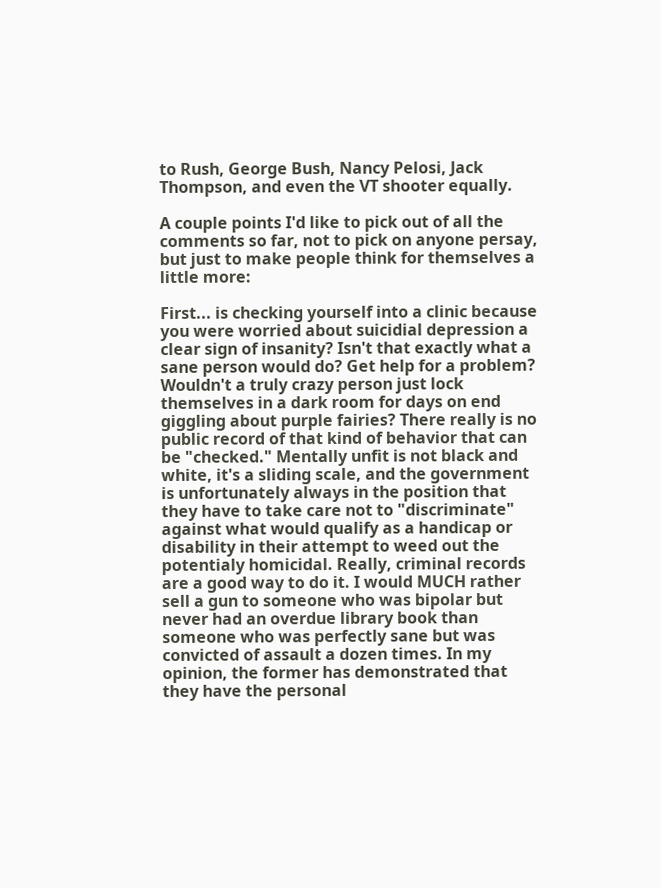to Rush, George Bush, Nancy Pelosi, Jack Thompson, and even the VT shooter equally.

A couple points I'd like to pick out of all the comments so far, not to pick on anyone persay, but just to make people think for themselves a little more:

First... is checking yourself into a clinic because you were worried about suicidial depression a clear sign of insanity? Isn't that exactly what a sane person would do? Get help for a problem? Wouldn't a truly crazy person just lock themselves in a dark room for days on end giggling about purple fairies? There really is no public record of that kind of behavior that can be "checked." Mentally unfit is not black and white, it's a sliding scale, and the government is unfortunately always in the position that they have to take care not to "discriminate" against what would qualify as a handicap or disability in their attempt to weed out the potentialy homicidal. Really, criminal records are a good way to do it. I would MUCH rather sell a gun to someone who was bipolar but never had an overdue library book than someone who was perfectly sane but was convicted of assault a dozen times. In my opinion, the former has demonstrated that they have the personal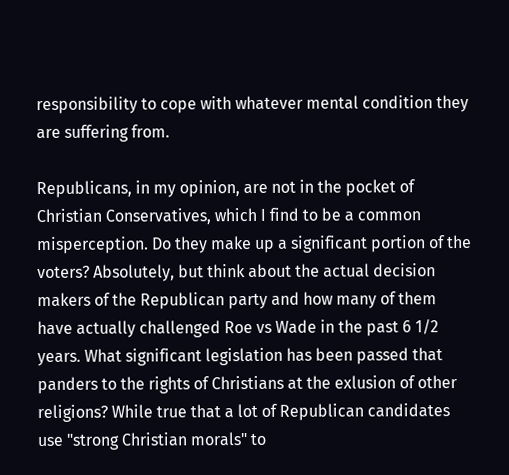responsibility to cope with whatever mental condition they are suffering from.

Republicans, in my opinion, are not in the pocket of Christian Conservatives, which I find to be a common misperception. Do they make up a significant portion of the voters? Absolutely, but think about the actual decision makers of the Republican party and how many of them have actually challenged Roe vs Wade in the past 6 1/2 years. What significant legislation has been passed that panders to the rights of Christians at the exlusion of other religions? While true that a lot of Republican candidates use "strong Christian morals" to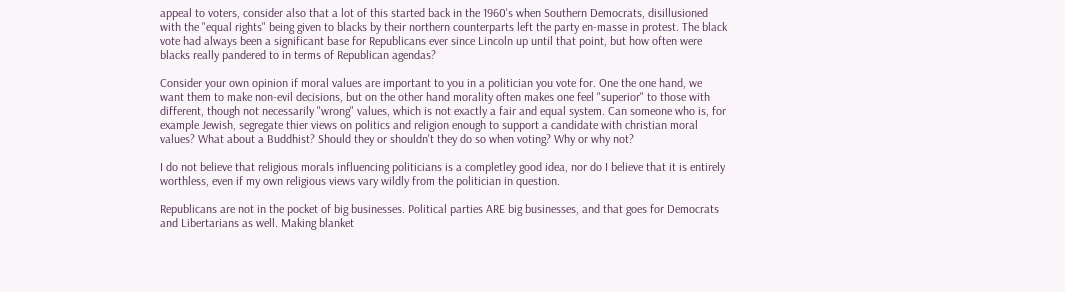appeal to voters, consider also that a lot of this started back in the 1960's when Southern Democrats, disillusioned with the "equal rights" being given to blacks by their northern counterparts left the party en-masse in protest. The black vote had always been a significant base for Republicans ever since Lincoln up until that point, but how often were blacks really pandered to in terms of Republican agendas?

Consider your own opinion if moral values are important to you in a politician you vote for. One the one hand, we want them to make non-evil decisions, but on the other hand morality often makes one feel "superior" to those with different, though not necessarily "wrong" values, which is not exactly a fair and equal system. Can someone who is, for example Jewish, segregate thier views on politics and religion enough to support a candidate with christian moral values? What about a Buddhist? Should they or shouldn't they do so when voting? Why or why not?

I do not believe that religious morals influencing politicians is a completley good idea, nor do I believe that it is entirely worthless, even if my own religious views vary wildly from the politician in question.

Republicans are not in the pocket of big businesses. Political parties ARE big businesses, and that goes for Democrats and Libertarians as well. Making blanket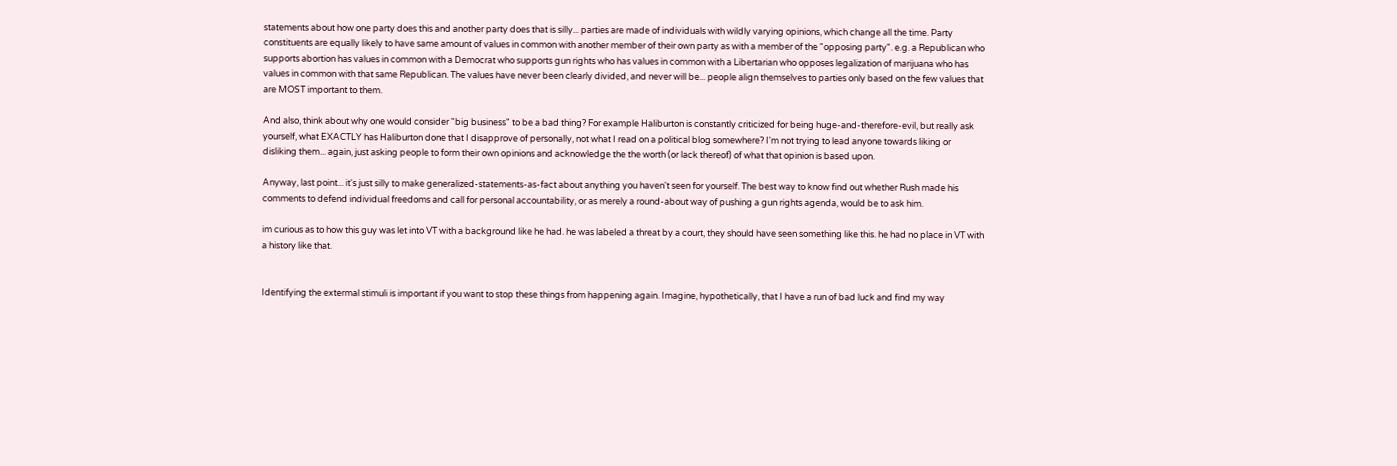statements about how one party does this and another party does that is silly... parties are made of individuals with wildly varying opinions, which change all the time. Party constituents are equally likely to have same amount of values in common with another member of their own party as with a member of the "opposing party". e.g. a Republican who supports abortion has values in common with a Democrat who supports gun rights who has values in common with a Libertarian who opposes legalization of marijuana who has values in common with that same Republican. The values have never been clearly divided, and never will be... people align themselves to parties only based on the few values that are MOST important to them.

And also, think about why one would consider "big business" to be a bad thing? For example Haliburton is constantly criticized for being huge-and-therefore-evil, but really ask yourself, what EXACTLY has Haliburton done that I disapprove of personally, not what I read on a political blog somewhere? I'm not trying to lead anyone towards liking or disliking them... again, just asking people to form their own opinions and acknowledge the the worth (or lack thereof) of what that opinion is based upon.

Anyway, last point... it's just silly to make generalized-statements-as-fact about anything you haven't seen for yourself. The best way to know find out whether Rush made his comments to defend individual freedoms and call for personal accountability, or as merely a round-about way of pushing a gun rights agenda, would be to ask him.

im curious as to how this guy was let into VT with a background like he had. he was labeled a threat by a court, they should have seen something like this. he had no place in VT with a history like that.


Identifying the extermal stimuli is important if you want to stop these things from happening again. Imagine, hypothetically, that I have a run of bad luck and find my way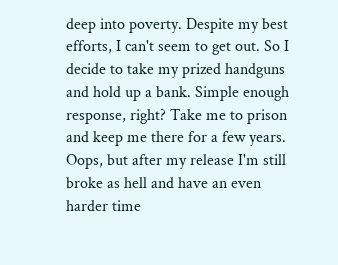deep into poverty. Despite my best efforts, I can't seem to get out. So I decide to take my prized handguns and hold up a bank. Simple enough response, right? Take me to prison and keep me there for a few years. Oops, but after my release I'm still broke as hell and have an even harder time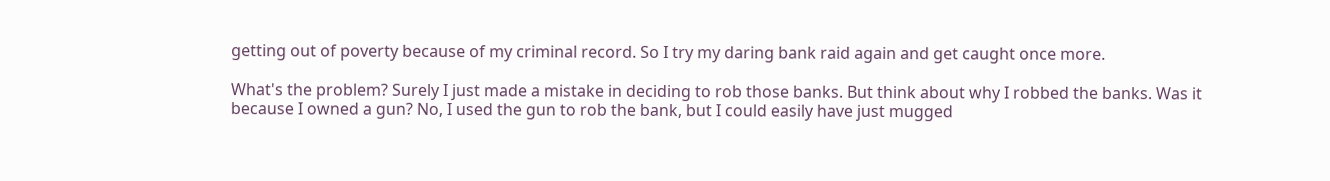getting out of poverty because of my criminal record. So I try my daring bank raid again and get caught once more.

What's the problem? Surely I just made a mistake in deciding to rob those banks. But think about why I robbed the banks. Was it because I owned a gun? No, I used the gun to rob the bank, but I could easily have just mugged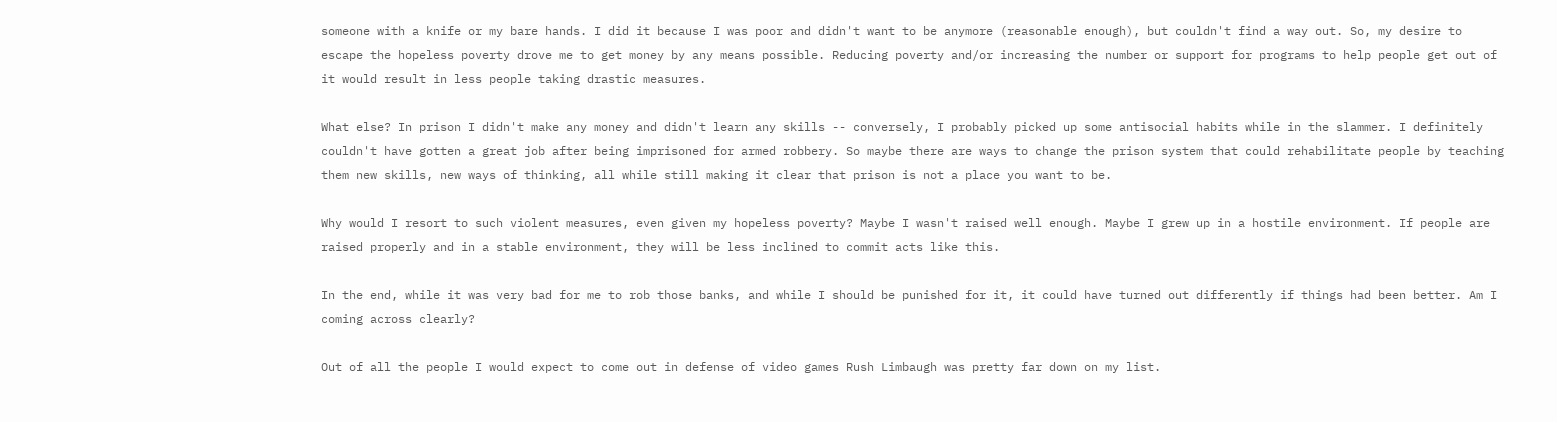someone with a knife or my bare hands. I did it because I was poor and didn't want to be anymore (reasonable enough), but couldn't find a way out. So, my desire to escape the hopeless poverty drove me to get money by any means possible. Reducing poverty and/or increasing the number or support for programs to help people get out of it would result in less people taking drastic measures.

What else? In prison I didn't make any money and didn't learn any skills -- conversely, I probably picked up some antisocial habits while in the slammer. I definitely couldn't have gotten a great job after being imprisoned for armed robbery. So maybe there are ways to change the prison system that could rehabilitate people by teaching them new skills, new ways of thinking, all while still making it clear that prison is not a place you want to be.

Why would I resort to such violent measures, even given my hopeless poverty? Maybe I wasn't raised well enough. Maybe I grew up in a hostile environment. If people are raised properly and in a stable environment, they will be less inclined to commit acts like this.

In the end, while it was very bad for me to rob those banks, and while I should be punished for it, it could have turned out differently if things had been better. Am I coming across clearly?

Out of all the people I would expect to come out in defense of video games Rush Limbaugh was pretty far down on my list.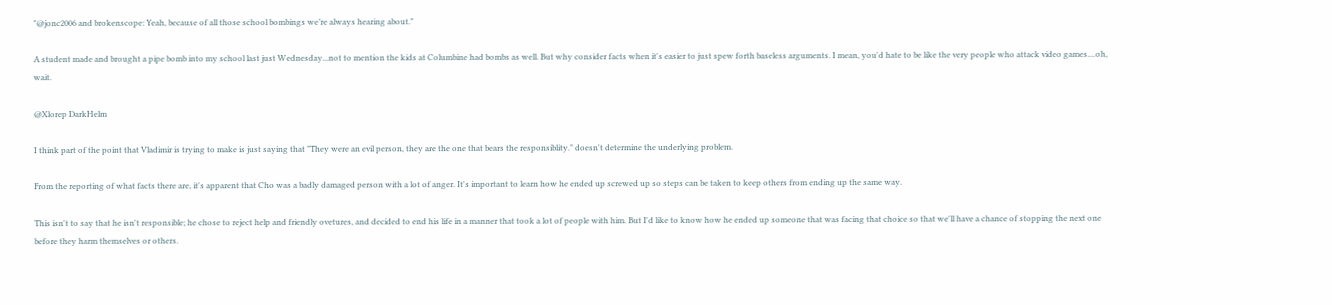"@jonc2006 and brokenscope: Yeah, because of all those school bombings we’re always hearing about."

A student made and brought a pipe bomb into my school last just Wednesday...not to mention the kids at Columbine had bombs as well. But why consider facts when it's easier to just spew forth baseless arguments. I mean, you'd hate to be like the very people who attack video games....oh, wait.

@Xlorep DarkHelm

I think part of the point that Vladimir is trying to make is just saying that "They were an evil person, they are the one that bears the responsiblity." doesn't determine the underlying problem.

From the reporting of what facts there are, it's apparent that Cho was a badly damaged person with a lot of anger. It's important to learn how he ended up screwed up so steps can be taken to keep others from ending up the same way.

This isn't to say that he isn't responsible; he chose to reject help and friendly ovetures, and decided to end his life in a manner that took a lot of people with him. But I'd like to know how he ended up someone that was facing that choice so that we'll have a chance of stopping the next one before they harm themselves or others.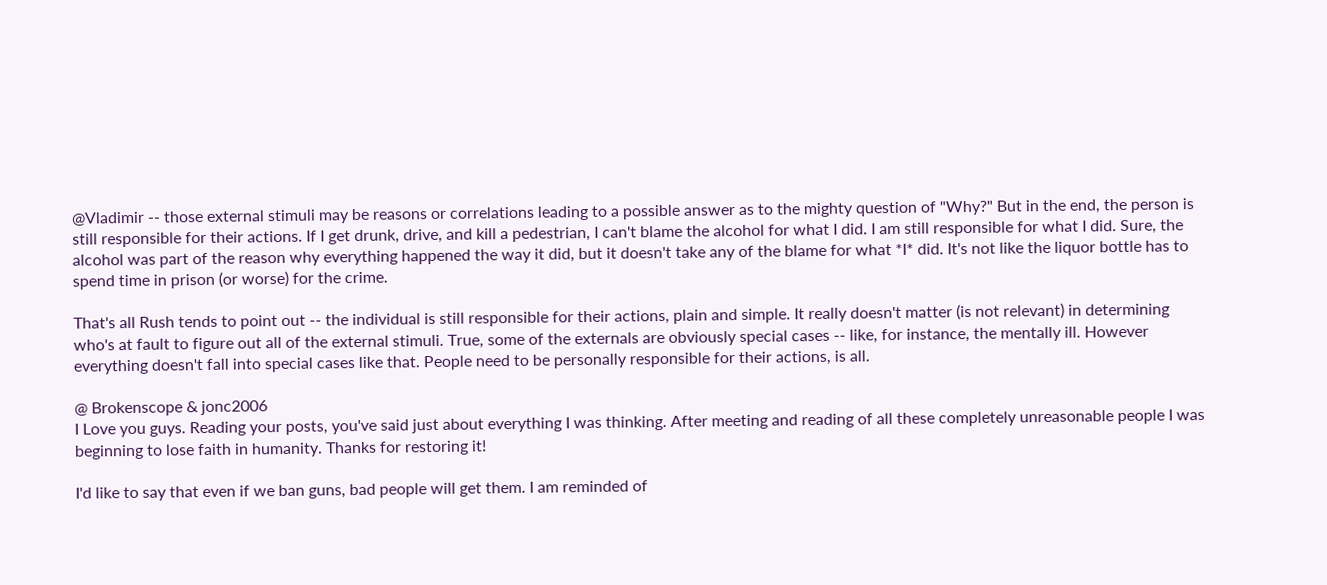@Vladimir -- those external stimuli may be reasons or correlations leading to a possible answer as to the mighty question of "Why?" But in the end, the person is still responsible for their actions. If I get drunk, drive, and kill a pedestrian, I can't blame the alcohol for what I did. I am still responsible for what I did. Sure, the alcohol was part of the reason why everything happened the way it did, but it doesn't take any of the blame for what *I* did. It's not like the liquor bottle has to spend time in prison (or worse) for the crime.

That's all Rush tends to point out -- the individual is still responsible for their actions, plain and simple. It really doesn't matter (is not relevant) in determining who's at fault to figure out all of the external stimuli. True, some of the externals are obviously special cases -- like, for instance, the mentally ill. However everything doesn't fall into special cases like that. People need to be personally responsible for their actions, is all.

@ Brokenscope & jonc2006
I Love you guys. Reading your posts, you've said just about everything I was thinking. After meeting and reading of all these completely unreasonable people I was beginning to lose faith in humanity. Thanks for restoring it!

I'd like to say that even if we ban guns, bad people will get them. I am reminded of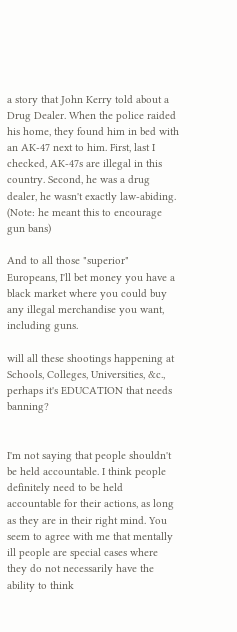a story that John Kerry told about a Drug Dealer. When the police raided his home, they found him in bed with an AK-47 next to him. First, last I checked, AK-47s are illegal in this country. Second, he was a drug dealer, he wasn't exactly law-abiding. (Note: he meant this to encourage gun bans)

And to all those "superior" Europeans, I'll bet money you have a black market where you could buy any illegal merchandise you want, including guns.

will all these shootings happening at Schools, Colleges, Universities, &c., perhaps it's EDUCATION that needs banning?


I'm not saying that people shouldn't be held accountable. I think people definitely need to be held accountable for their actions, as long as they are in their right mind. You seem to agree with me that mentally ill people are special cases where they do not necessarily have the ability to think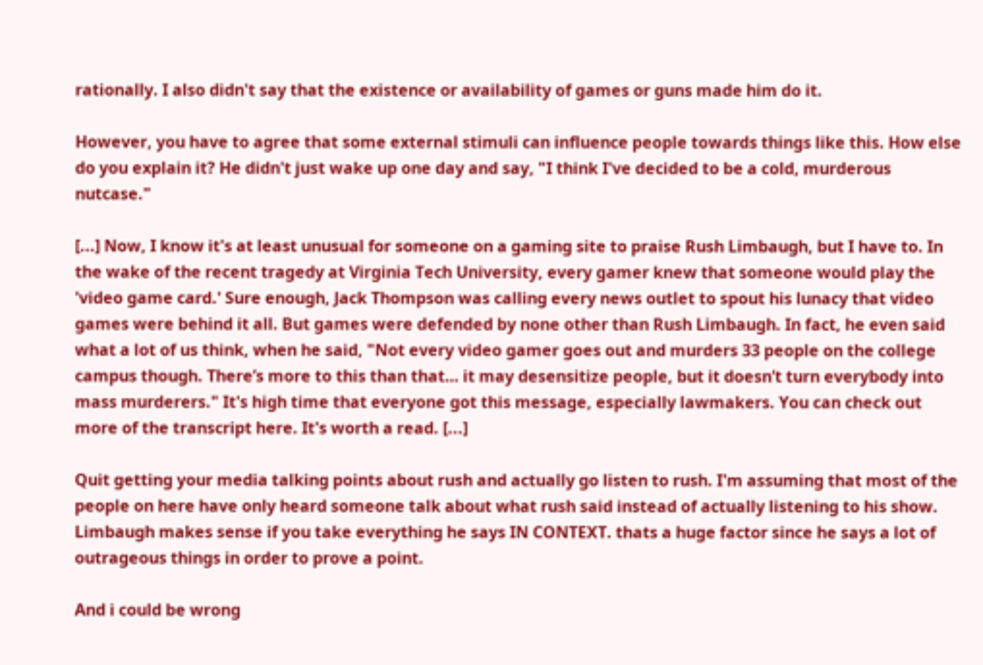rationally. I also didn't say that the existence or availability of games or guns made him do it.

However, you have to agree that some external stimuli can influence people towards things like this. How else do you explain it? He didn't just wake up one day and say, "I think I've decided to be a cold, murderous nutcase."

[...] Now, I know it's at least unusual for someone on a gaming site to praise Rush Limbaugh, but I have to. In the wake of the recent tragedy at Virginia Tech University, every gamer knew that someone would play the 'video game card.' Sure enough, Jack Thompson was calling every news outlet to spout his lunacy that video games were behind it all. But games were defended by none other than Rush Limbaugh. In fact, he even said what a lot of us think, when he said, "Not every video gamer goes out and murders 33 people on the college campus though. There’s more to this than that… it may desensitize people, but it doesn’t turn everybody into mass murderers." It's high time that everyone got this message, especially lawmakers. You can check out more of the transcript here. It's worth a read. [...]

Quit getting your media talking points about rush and actually go listen to rush. I'm assuming that most of the people on here have only heard someone talk about what rush said instead of actually listening to his show. Limbaugh makes sense if you take everything he says IN CONTEXT. thats a huge factor since he says a lot of outrageous things in order to prove a point.

And i could be wrong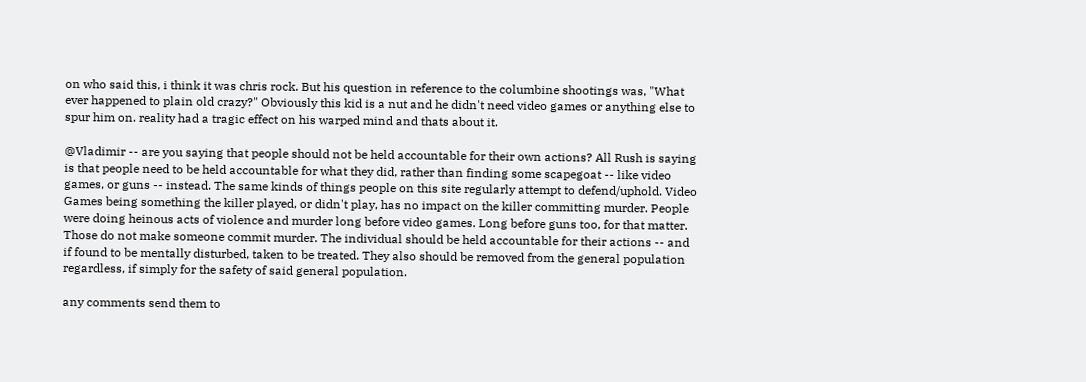on who said this, i think it was chris rock. But his question in reference to the columbine shootings was, "What ever happened to plain old crazy?" Obviously this kid is a nut and he didn't need video games or anything else to spur him on. reality had a tragic effect on his warped mind and thats about it.

@Vladimir -- are you saying that people should not be held accountable for their own actions? All Rush is saying is that people need to be held accountable for what they did, rather than finding some scapegoat -- like video games, or guns -- instead. The same kinds of things people on this site regularly attempt to defend/uphold. Video Games being something the killer played, or didn't play, has no impact on the killer committing murder. People were doing heinous acts of violence and murder long before video games. Long before guns too, for that matter. Those do not make someone commit murder. The individual should be held accountable for their actions -- and if found to be mentally disturbed, taken to be treated. They also should be removed from the general population regardless, if simply for the safety of said general population.

any comments send them to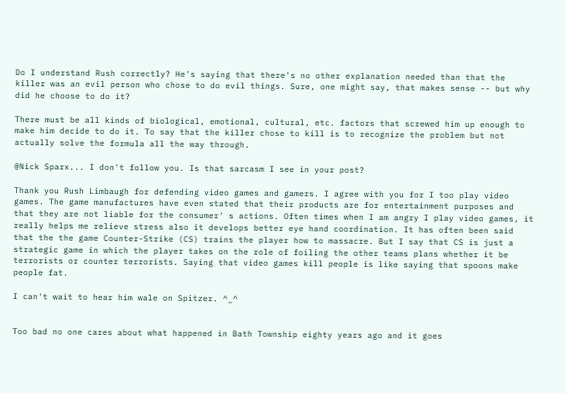Do I understand Rush correctly? He's saying that there's no other explanation needed than that the killer was an evil person who chose to do evil things. Sure, one might say, that makes sense -- but why did he choose to do it?

There must be all kinds of biological, emotional, cultural, etc. factors that screwed him up enough to make him decide to do it. To say that the killer chose to kill is to recognize the problem but not actually solve the formula all the way through.

@Nick Sparx... I don't follow you. Is that sarcasm I see in your post?

Thank you Rush Limbaugh for defending video games and gamers. I agree with you for I too play video games. The game manufactures have even stated that their products are for entertainment purposes and that they are not liable for the consumer' s actions. Often times when I am angry I play video games, it really helps me relieve stress also it develops better eye hand coordination. It has often been said that the the game Counter-Strike (CS) trains the player how to massacre. But I say that CS is just a strategic game in which the player takes on the role of foiling the other teams plans whether it be terrorists or counter terrorists. Saying that video games kill people is like saying that spoons make people fat.

I can't wait to hear him wale on Spitzer. ^_^


Too bad no one cares about what happened in Bath Township eighty years ago and it goes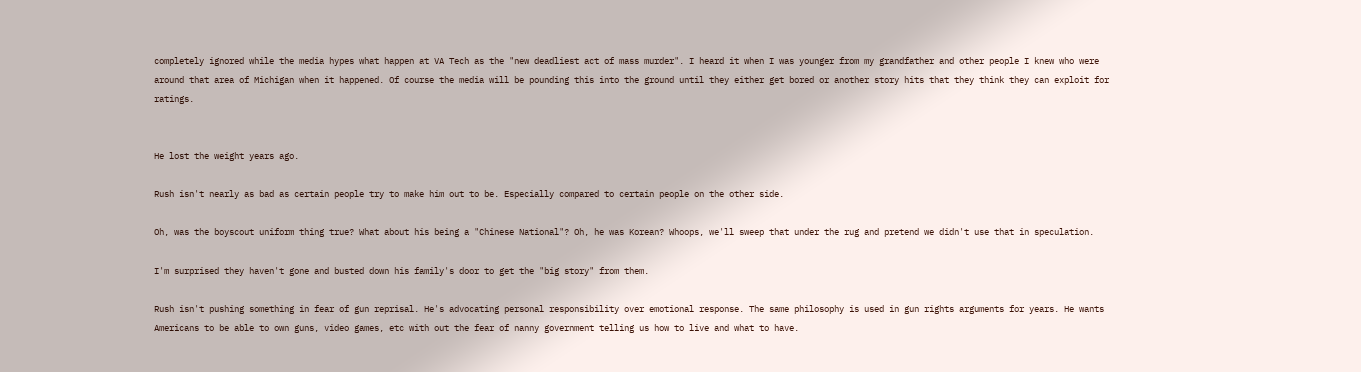completely ignored while the media hypes what happen at VA Tech as the "new deadliest act of mass murder". I heard it when I was younger from my grandfather and other people I knew who were around that area of Michigan when it happened. Of course the media will be pounding this into the ground until they either get bored or another story hits that they think they can exploit for ratings.


He lost the weight years ago.

Rush isn't nearly as bad as certain people try to make him out to be. Especially compared to certain people on the other side.

Oh, was the boyscout uniform thing true? What about his being a "Chinese National"? Oh, he was Korean? Whoops, we'll sweep that under the rug and pretend we didn't use that in speculation.

I'm surprised they haven't gone and busted down his family's door to get the "big story" from them.

Rush isn't pushing something in fear of gun reprisal. He's advocating personal responsibility over emotional response. The same philosophy is used in gun rights arguments for years. He wants Americans to be able to own guns, video games, etc with out the fear of nanny government telling us how to live and what to have.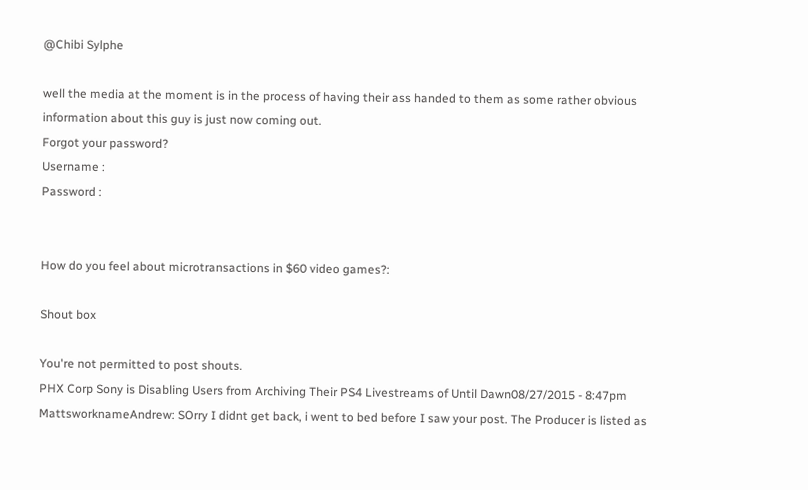@Chibi Sylphe

well the media at the moment is in the process of having their ass handed to them as some rather obvious information about this guy is just now coming out.
Forgot your password?
Username :
Password :


How do you feel about microtransactions in $60 video games?:

Shout box

You're not permitted to post shouts.
PHX Corp Sony is Disabling Users from Archiving Their PS4 Livestreams of Until Dawn08/27/2015 - 8:47pm
MattsworknameAndrew: SOrry I didnt get back, i went to bed before I saw your post. The Producer is listed as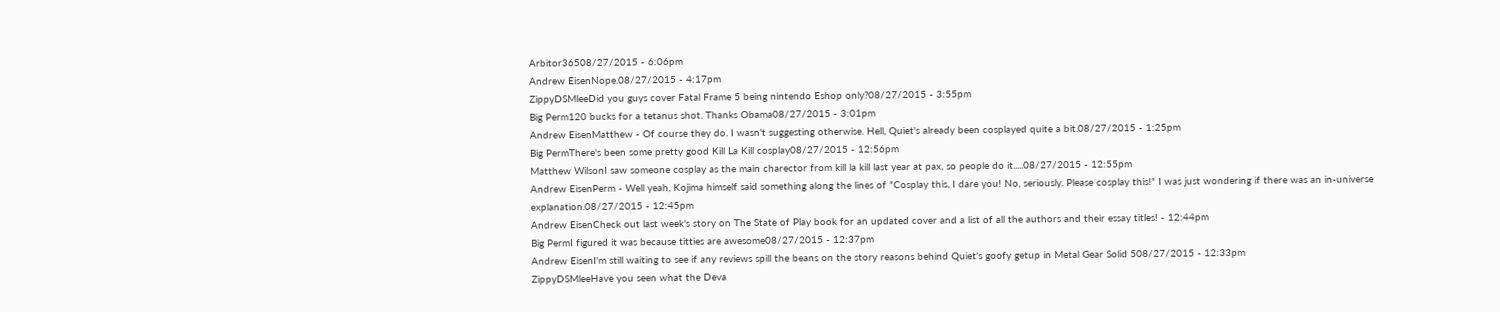Arbitor36508/27/2015 - 6:06pm
Andrew EisenNope.08/27/2015 - 4:17pm
ZippyDSMleeDid you guys cover Fatal Frame 5 being nintendo Eshop only?08/27/2015 - 3:55pm
Big Perm120 bucks for a tetanus shot. Thanks Obama08/27/2015 - 3:01pm
Andrew EisenMatthew - Of course they do. I wasn't suggesting otherwise. Hell, Quiet's already been cosplayed quite a bit.08/27/2015 - 1:25pm
Big PermThere's been some pretty good Kill La Kill cosplay08/27/2015 - 12:56pm
Matthew WilsonI saw someone cosplay as the main charector from kill la kill last year at pax, so people do it.....08/27/2015 - 12:55pm
Andrew EisenPerm - Well yeah, Kojima himself said something along the lines of "Cosplay this, I dare you! No, seriously. Please cosplay this!" I was just wondering if there was an in-universe explanation.08/27/2015 - 12:45pm
Andrew EisenCheck out last week's story on The State of Play book for an updated cover and a list of all the authors and their essay titles! - 12:44pm
Big PermI figured it was because titties are awesome08/27/2015 - 12:37pm
Andrew EisenI'm still waiting to see if any reviews spill the beans on the story reasons behind Quiet's goofy getup in Metal Gear Solid 508/27/2015 - 12:33pm
ZippyDSMleeHave you seen what the Deva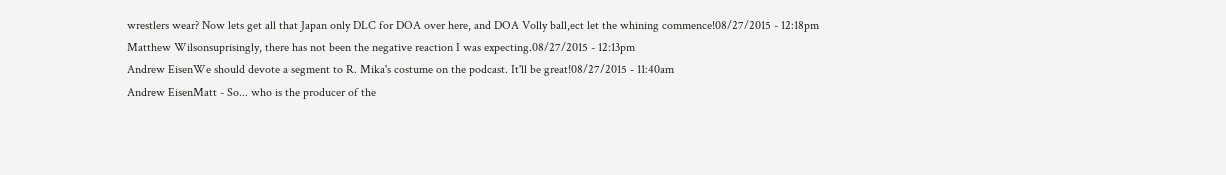wrestlers wear? Now lets get all that Japan only DLC for DOA over here, and DOA Volly ball,ect let the whining commence!08/27/2015 - 12:18pm
Matthew Wilsonsuprisingly, there has not been the negative reaction I was expecting.08/27/2015 - 12:13pm
Andrew EisenWe should devote a segment to R. Mika's costume on the podcast. It'll be great!08/27/2015 - 11:40am
Andrew EisenMatt - So... who is the producer of the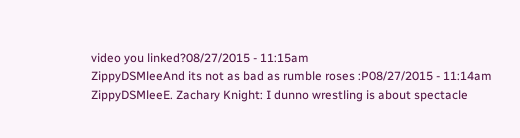video you linked?08/27/2015 - 11:15am
ZippyDSMleeAnd its not as bad as rumble roses :P08/27/2015 - 11:14am
ZippyDSMleeE. Zachary Knight: I dunno wrestling is about spectacle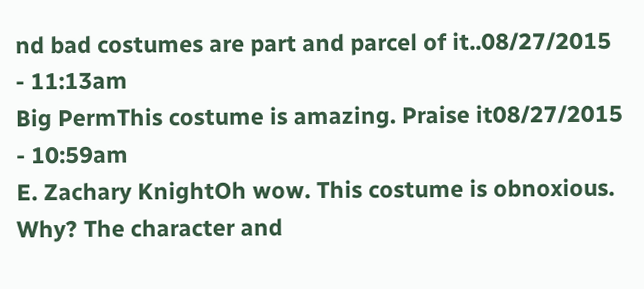nd bad costumes are part and parcel of it..08/27/2015 - 11:13am
Big PermThis costume is amazing. Praise it08/27/2015 - 10:59am
E. Zachary KnightOh wow. This costume is obnoxious. Why? The character and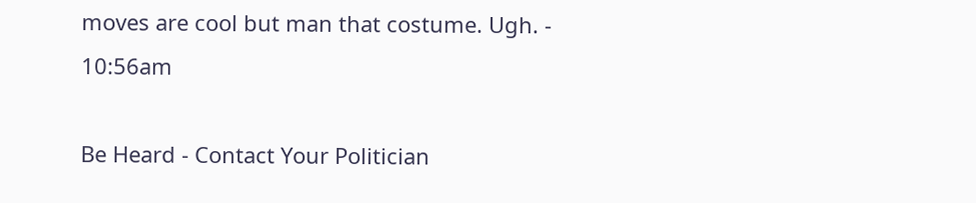moves are cool but man that costume. Ugh. - 10:56am

Be Heard - Contact Your Politician